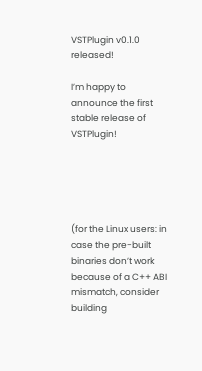VSTPlugin v0.1.0 released!

I’m happy to announce the first stable release of VSTPlugin!





(for the Linux users: in case the pre-built binaries don’t work because of a C++ ABI mismatch, consider building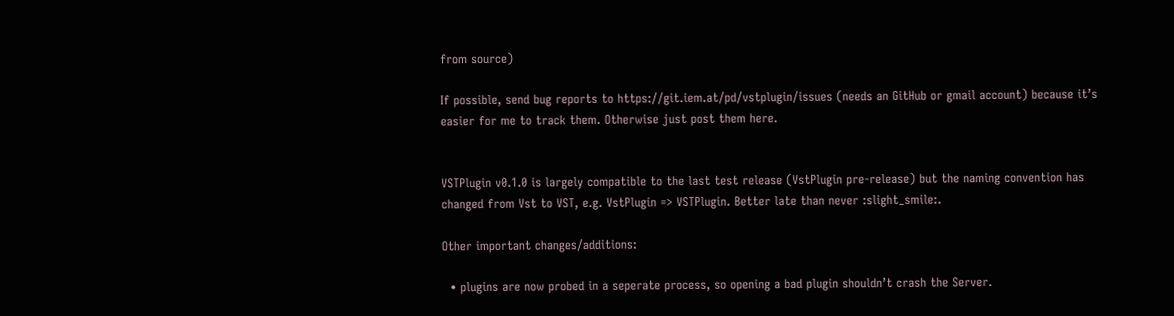from source)

If possible, send bug reports to https://git.iem.at/pd/vstplugin/issues (needs an GitHub or gmail account) because it’s easier for me to track them. Otherwise just post them here.


VSTPlugin v0.1.0 is largely compatible to the last test release (VstPlugin pre-release) but the naming convention has changed from Vst to VST, e.g. VstPlugin => VSTPlugin. Better late than never :slight_smile:.

Other important changes/additions:

  • plugins are now probed in a seperate process, so opening a bad plugin shouldn’t crash the Server.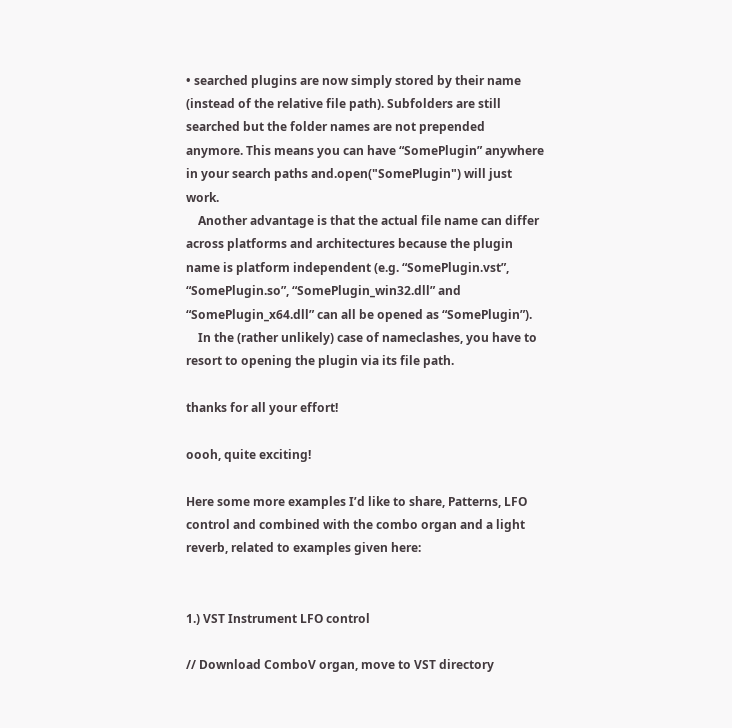• searched plugins are now simply stored by their name (instead of the relative file path). Subfolders are still searched but the folder names are not prepended anymore. This means you can have “SomePlugin” anywhere in your search paths and.open("SomePlugin") will just work.
    Another advantage is that the actual file name can differ across platforms and architectures because the plugin name is platform independent (e.g. “SomePlugin.vst”, “SomePlugin.so”, “SomePlugin_win32.dll” and “SomePlugin_x64.dll” can all be opened as “SomePlugin”).
    In the (rather unlikely) case of nameclashes, you have to resort to opening the plugin via its file path.

thanks for all your effort!

oooh, quite exciting!

Here some more examples I’d like to share, Patterns, LFO control and combined with the combo organ and a light reverb, related to examples given here:


1.) VST Instrument LFO control

// Download ComboV organ, move to VST directory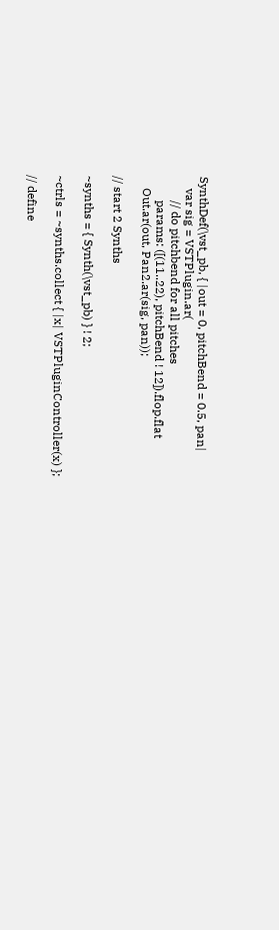SynthDef(\vst_pb, { |out = 0, pitchBend = 0.5, pan|
    var sig = VSTPlugin.ar(
        // do pitchbend for all pitches
        params: ([(11..22), pitchBend ! 12]).flop.flat
    Out.ar(out, Pan2.ar(sig, pan));

// start 2 Synths

~synths = { Synth(\vst_pb) } ! 2;

~ctrls = ~synths.collect { |x| VSTPluginController(x) };

// define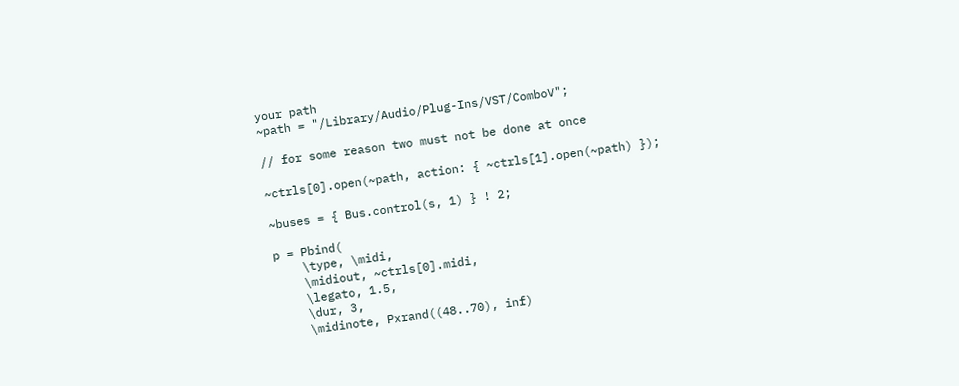your path
~path = "/Library/Audio/Plug-Ins/VST/ComboV";

// for some reason two must not be done at once

~ctrls[0].open(~path, action: { ~ctrls[1].open(~path) });

~buses = { Bus.control(s, 1) } ! 2;

p = Pbind(
    \type, \midi,
    \midiout, ~ctrls[0].midi,
    \legato, 1.5,
    \dur, 3,
    \midinote, Pxrand((48..70), inf)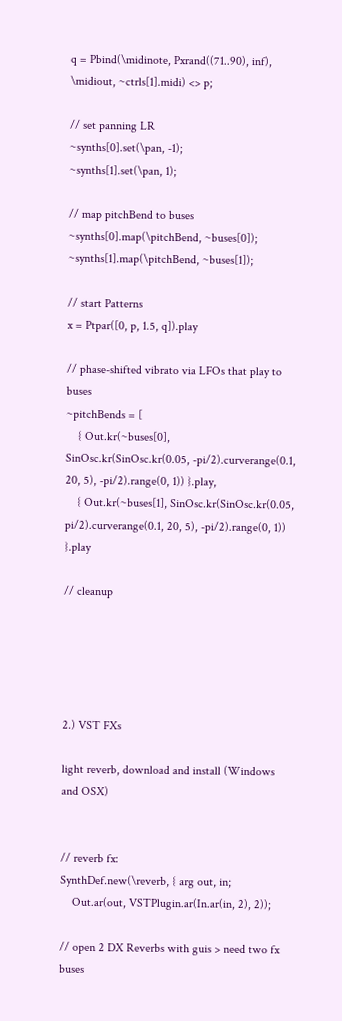q = Pbind(\midinote, Pxrand((71..90), inf), \midiout, ~ctrls[1].midi) <> p;

// set panning LR
~synths[0].set(\pan, -1);
~synths[1].set(\pan, 1);

// map pitchBend to buses
~synths[0].map(\pitchBend, ~buses[0]);
~synths[1].map(\pitchBend, ~buses[1]);

// start Patterns
x = Ptpar([0, p, 1.5, q]).play

// phase-shifted vibrato via LFOs that play to buses
~pitchBends = [
    { Out.kr(~buses[0], SinOsc.kr(SinOsc.kr(0.05, -pi/2).curverange(0.1, 20, 5), -pi/2).range(0, 1)) }.play,
    { Out.kr(~buses[1], SinOsc.kr(SinOsc.kr(0.05, pi/2).curverange(0.1, 20, 5), -pi/2).range(0, 1)) }.play

// cleanup





2.) VST FXs

light reverb, download and install (Windows and OSX)


// reverb fx:
SynthDef.new(\reverb, { arg out, in;
    Out.ar(out, VSTPlugin.ar(In.ar(in, 2), 2));

// open 2 DX Reverbs with guis > need two fx buses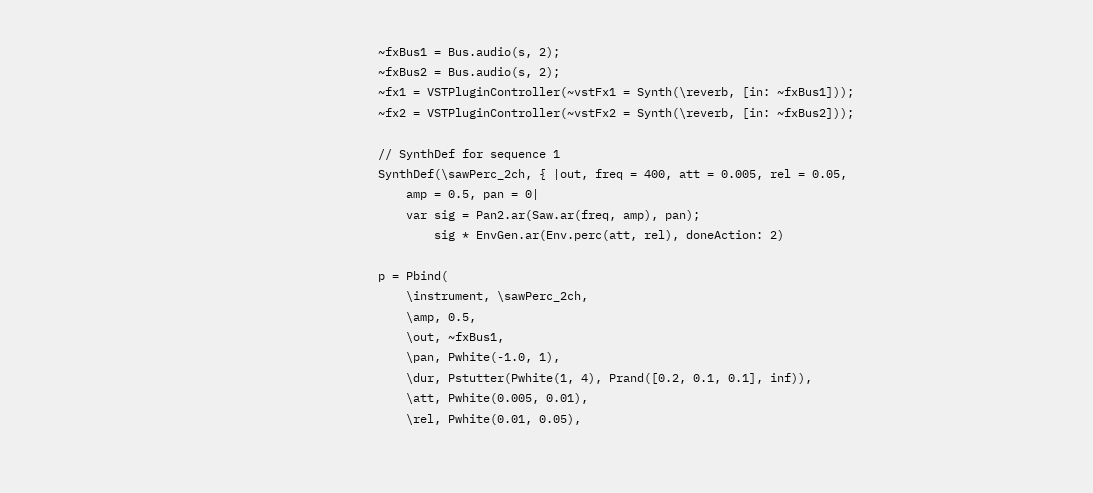~fxBus1 = Bus.audio(s, 2);
~fxBus2 = Bus.audio(s, 2);
~fx1 = VSTPluginController(~vstFx1 = Synth(\reverb, [in: ~fxBus1]));
~fx2 = VSTPluginController(~vstFx2 = Synth(\reverb, [in: ~fxBus2]));

// SynthDef for sequence 1
SynthDef(\sawPerc_2ch, { |out, freq = 400, att = 0.005, rel = 0.05,
    amp = 0.5, pan = 0|
    var sig = Pan2.ar(Saw.ar(freq, amp), pan);
        sig * EnvGen.ar(Env.perc(att, rel), doneAction: 2)

p = Pbind(
    \instrument, \sawPerc_2ch,
    \amp, 0.5,
    \out, ~fxBus1,
    \pan, Pwhite(-1.0, 1),
    \dur, Pstutter(Pwhite(1, 4), Prand([0.2, 0.1, 0.1], inf)),
    \att, Pwhite(0.005, 0.01),
    \rel, Pwhite(0.01, 0.05),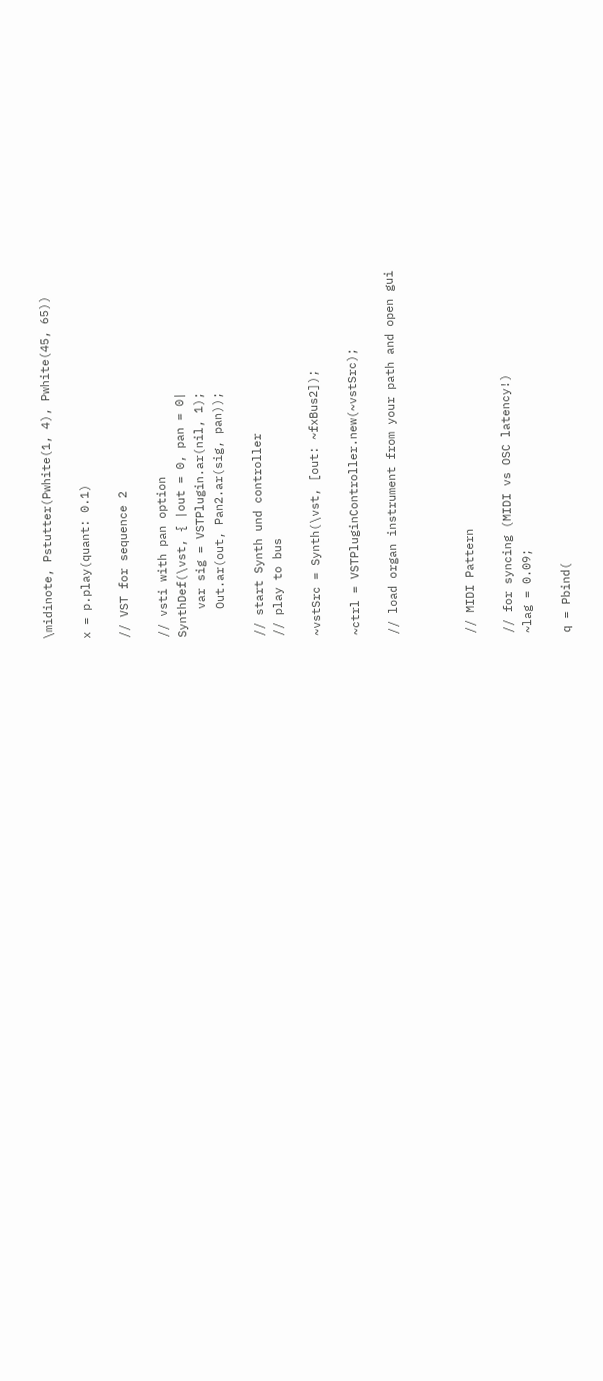\midinote, Pstutter(Pwhite(1, 4), Pwhite(45, 65))

x = p.play(quant: 0.1)

// VST for sequence 2

// vsti with pan option
SynthDef(\vst, { |out = 0, pan = 0|
    var sig = VSTPlugin.ar(nil, 1);
    Out.ar(out, Pan2.ar(sig, pan));

// start Synth und controller
// play to bus

~vstSrc = Synth(\vst, [out: ~fxBus2]);

~ctrl = VSTPluginController.new(~vstSrc);

// load organ instrument from your path and open gui



// MIDI Pattern

// for syncing (MIDI vs OSC latency!)
~lag = 0.09;

q = Pbind(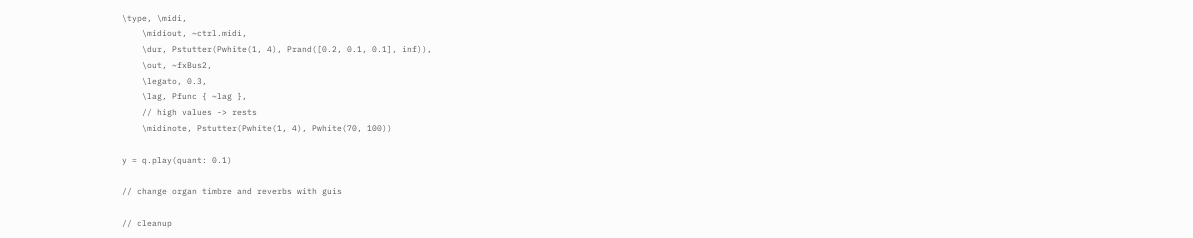\type, \midi,
    \midiout, ~ctrl.midi,
    \dur, Pstutter(Pwhite(1, 4), Prand([0.2, 0.1, 0.1], inf)),
    \out, ~fxBus2,
    \legato, 0.3,
    \lag, Pfunc { ~lag },
    // high values -> rests
    \midinote, Pstutter(Pwhite(1, 4), Pwhite(70, 100))

y = q.play(quant: 0.1)

// change organ timbre and reverbs with guis

// cleanup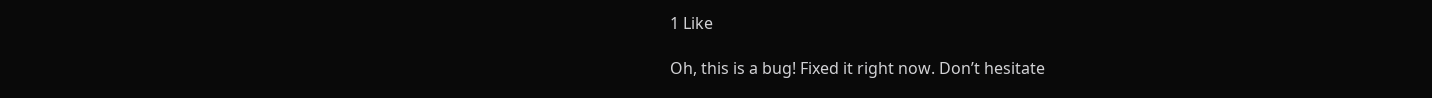1 Like

Oh, this is a bug! Fixed it right now. Don’t hesitate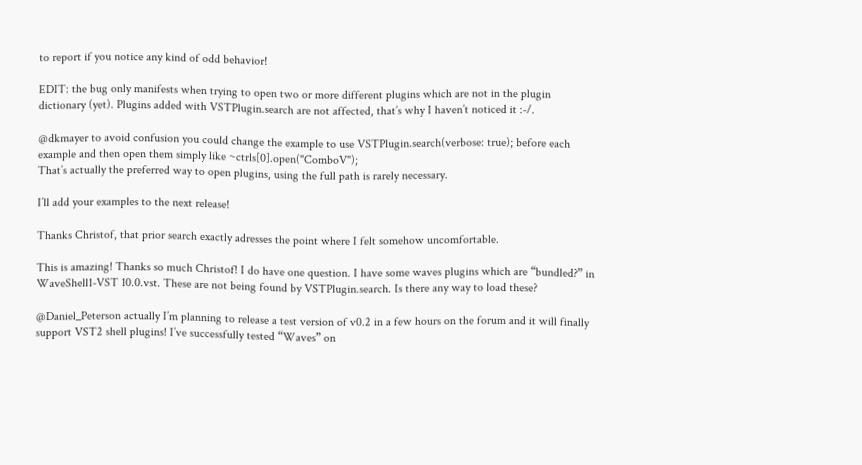to report if you notice any kind of odd behavior!

EDIT: the bug only manifests when trying to open two or more different plugins which are not in the plugin dictionary (yet). Plugins added with VSTPlugin.search are not affected, that’s why I haven’t noticed it :-/.

@dkmayer to avoid confusion you could change the example to use VSTPlugin.search(verbose: true); before each example and then open them simply like ~ctrls[0].open("ComboV");
That’s actually the preferred way to open plugins, using the full path is rarely necessary.

I’ll add your examples to the next release!

Thanks Christof, that prior search exactly adresses the point where I felt somehow uncomfortable.

This is amazing! Thanks so much Christof! I do have one question. I have some waves plugins which are “bundled?” in WaveShell1-VST 10.0.vst. These are not being found by VSTPlugin.search. Is there any way to load these?

@Daniel_Peterson actually I’m planning to release a test version of v0.2 in a few hours on the forum and it will finally support VST2 shell plugins! I’ve successfully tested “Waves” on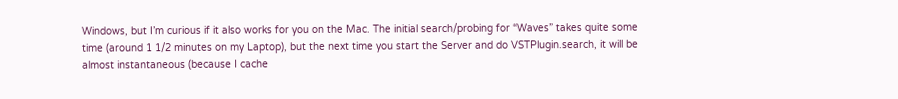Windows, but I’m curious if it also works for you on the Mac. The initial search/probing for “Waves” takes quite some time (around 1 1/2 minutes on my Laptop), but the next time you start the Server and do VSTPlugin.search, it will be almost instantaneous (because I cache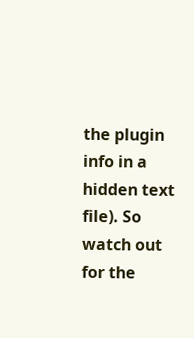the plugin info in a hidden text file). So watch out for the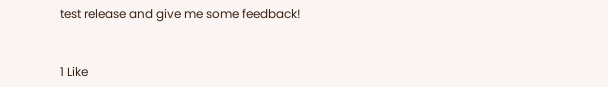test release and give me some feedback!


1 Like